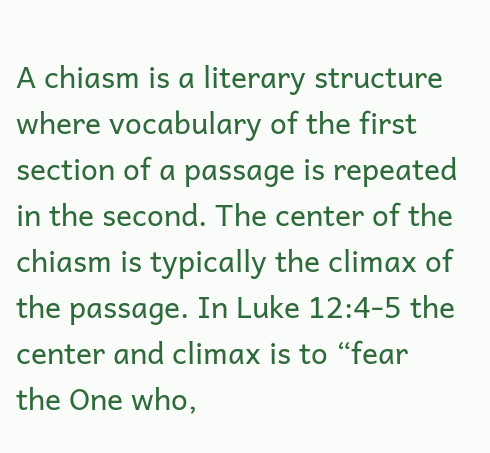A chiasm is a literary structure where vocabulary of the first section of a passage is repeated in the second. The center of the chiasm is typically the climax of the passage. In Luke 12:4-5 the center and climax is to “fear the One who,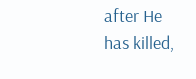after He has killed,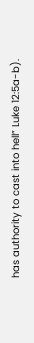has authority to cast into hell” Luke 12:5a-b).